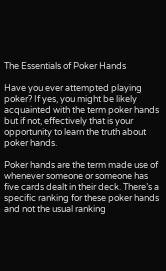The Essentials of Poker Hands

Have you ever attempted playing poker? If yes, you might be likely acquainted with the term poker hands but if not, effectively that is your opportunity to learn the truth about poker hands.

Poker hands are the term made use of whenever someone or someone has five cards dealt in their deck. There’s a specific ranking for these poker hands and not the usual ranking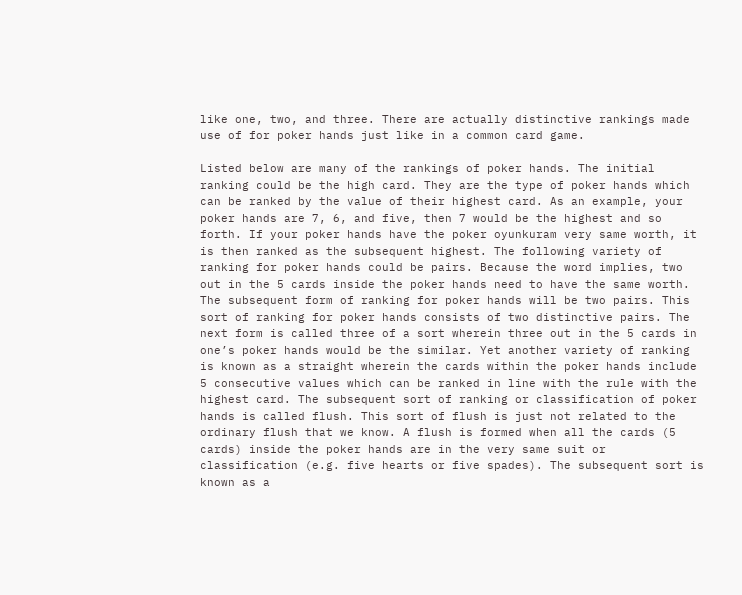like one, two, and three. There are actually distinctive rankings made use of for poker hands just like in a common card game.

Listed below are many of the rankings of poker hands. The initial ranking could be the high card. They are the type of poker hands which can be ranked by the value of their highest card. As an example, your poker hands are 7, 6, and five, then 7 would be the highest and so forth. If your poker hands have the poker oyunkuram very same worth, it is then ranked as the subsequent highest. The following variety of ranking for poker hands could be pairs. Because the word implies, two out in the 5 cards inside the poker hands need to have the same worth. The subsequent form of ranking for poker hands will be two pairs. This sort of ranking for poker hands consists of two distinctive pairs. The next form is called three of a sort wherein three out in the 5 cards in one’s poker hands would be the similar. Yet another variety of ranking is known as a straight wherein the cards within the poker hands include 5 consecutive values which can be ranked in line with the rule with the highest card. The subsequent sort of ranking or classification of poker hands is called flush. This sort of flush is just not related to the ordinary flush that we know. A flush is formed when all the cards (5 cards) inside the poker hands are in the very same suit or classification (e.g. five hearts or five spades). The subsequent sort is known as a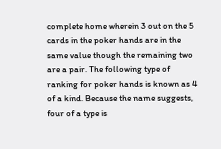complete home wherein 3 out on the 5 cards in the poker hands are in the same value though the remaining two are a pair. The following type of ranking for poker hands is known as 4 of a kind. Because the name suggests, four of a type is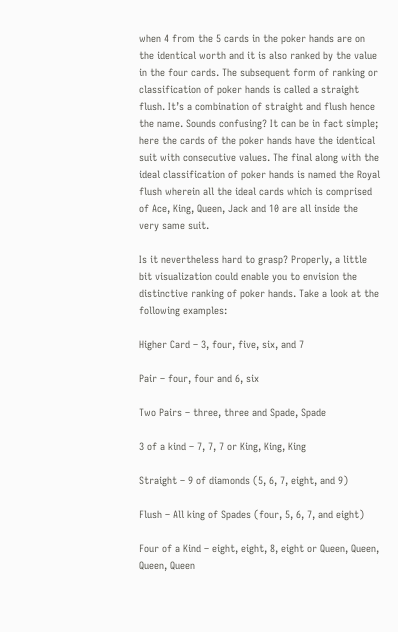when 4 from the 5 cards in the poker hands are on the identical worth and it is also ranked by the value in the four cards. The subsequent form of ranking or classification of poker hands is called a straight flush. It’s a combination of straight and flush hence the name. Sounds confusing? It can be in fact simple; here the cards of the poker hands have the identical suit with consecutive values. The final along with the ideal classification of poker hands is named the Royal flush wherein all the ideal cards which is comprised of Ace, King, Queen, Jack and 10 are all inside the very same suit.

Is it nevertheless hard to grasp? Properly, a little bit visualization could enable you to envision the distinctive ranking of poker hands. Take a look at the following examples:

Higher Card – 3, four, five, six, and 7

Pair – four, four and 6, six

Two Pairs – three, three and Spade, Spade

3 of a kind – 7, 7, 7 or King, King, King

Straight – 9 of diamonds (5, 6, 7, eight, and 9)

Flush – All king of Spades (four, 5, 6, 7, and eight)

Four of a Kind – eight, eight, 8, eight or Queen, Queen, Queen, Queen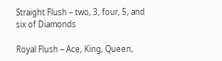Straight Flush – two, 3, four, 5, and six of Diamonds

Royal Flush – Ace, King, Queen,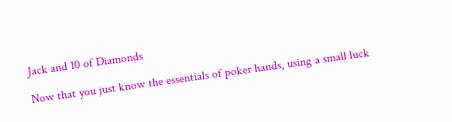Jack and 10 of Diamonds

Now that you just know the essentials of poker hands, using a small luck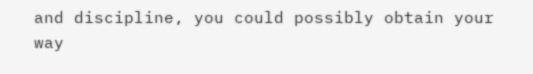and discipline, you could possibly obtain your way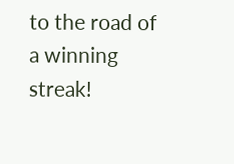to the road of a winning streak!